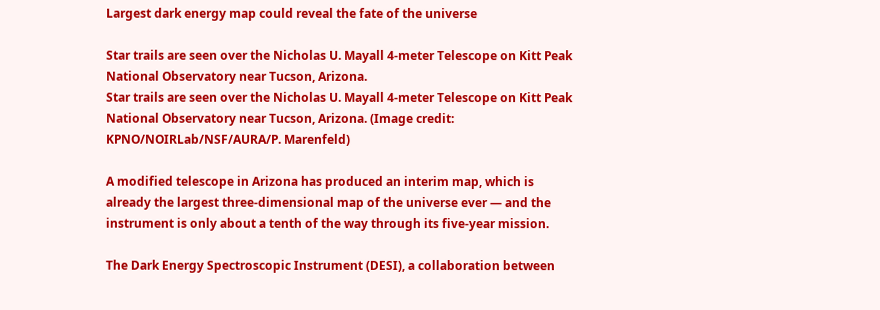Largest dark energy map could reveal the fate of the universe

Star trails are seen over the Nicholas U. Mayall 4-meter Telescope on Kitt Peak National Observatory near Tucson, Arizona.
Star trails are seen over the Nicholas U. Mayall 4-meter Telescope on Kitt Peak National Observatory near Tucson, Arizona. (Image credit: KPNO/NOIRLab/NSF/AURA/P. Marenfeld)

A modified telescope in Arizona has produced an interim map, which is already the largest three-dimensional map of the universe ever — and the instrument is only about a tenth of the way through its five-year mission.

The Dark Energy Spectroscopic Instrument (DESI), a collaboration between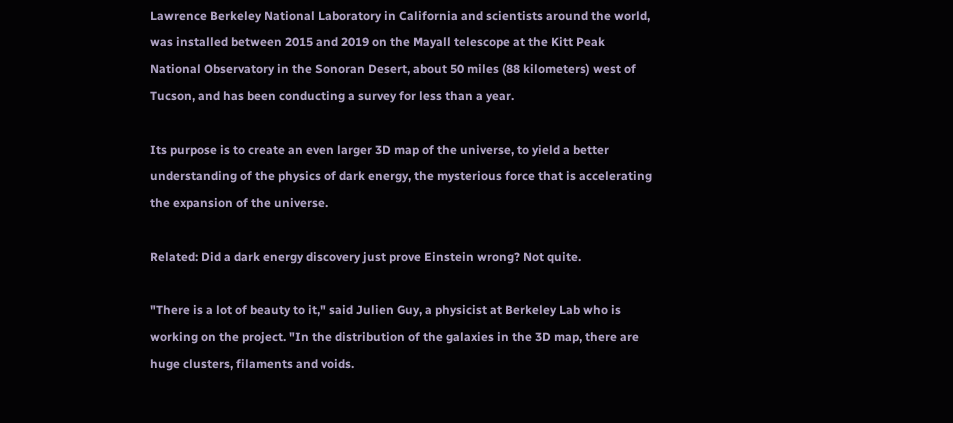Lawrence Berkeley National Laboratory in California and scientists around the world, was installed between 2015 and 2019 on the Mayall telescope at the Kitt Peak National Observatory in the Sonoran Desert, about 50 miles (88 kilometers) west of Tucson, and has been conducting a survey for less than a year.

Its purpose is to create an even larger 3D map of the universe, to yield a better understanding of the physics of dark energy, the mysterious force that is accelerating the expansion of the universe.

Related: Did a dark energy discovery just prove Einstein wrong? Not quite.

"There is a lot of beauty to it," said Julien Guy, a physicist at Berkeley Lab who is working on the project. "In the distribution of the galaxies in the 3D map, there are huge clusters, filaments and voids.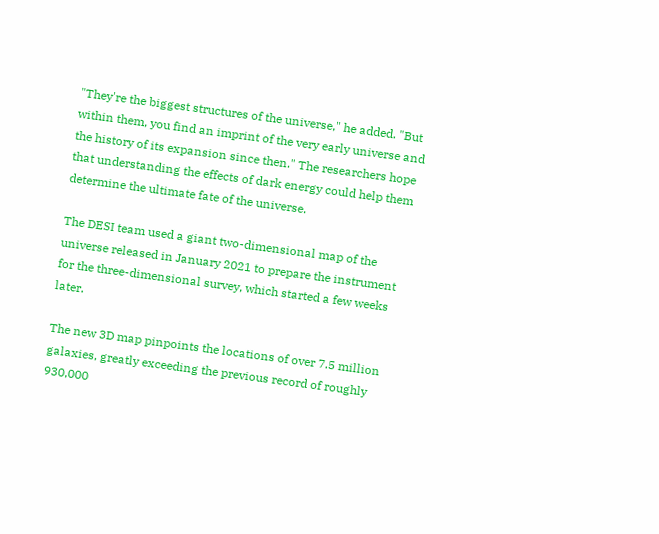"They're the biggest structures of the universe," he added. "But within them, you find an imprint of the very early universe and the history of its expansion since then." The researchers hope that understanding the effects of dark energy could help them determine the ultimate fate of the universe.

The DESI team used a giant two-dimensional map of the universe released in January 2021 to prepare the instrument for the three-dimensional survey, which started a few weeks later.

The new 3D map pinpoints the locations of over 7.5 million galaxies, greatly exceeding the previous record of roughly 930,000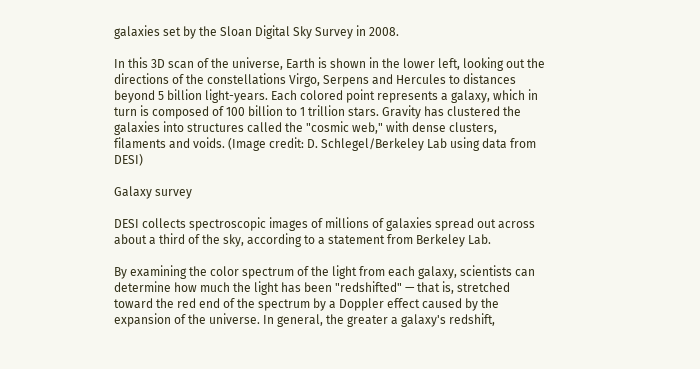galaxies set by the Sloan Digital Sky Survey in 2008.

In this 3D scan of the universe, Earth is shown in the lower left, looking out the directions of the constellations Virgo, Serpens and Hercules to distances beyond 5 billion light-years. Each colored point represents a galaxy, which in turn is composed of 100 billion to 1 trillion stars. Gravity has clustered the galaxies into structures called the "cosmic web," with dense clusters, filaments and voids. (Image credit: D. Schlegel/Berkeley Lab using data from DESI)

Galaxy survey

DESI collects spectroscopic images of millions of galaxies spread out across about a third of the sky, according to a statement from Berkeley Lab.

By examining the color spectrum of the light from each galaxy, scientists can determine how much the light has been "redshifted" — that is, stretched toward the red end of the spectrum by a Doppler effect caused by the expansion of the universe. In general, the greater a galaxy's redshift,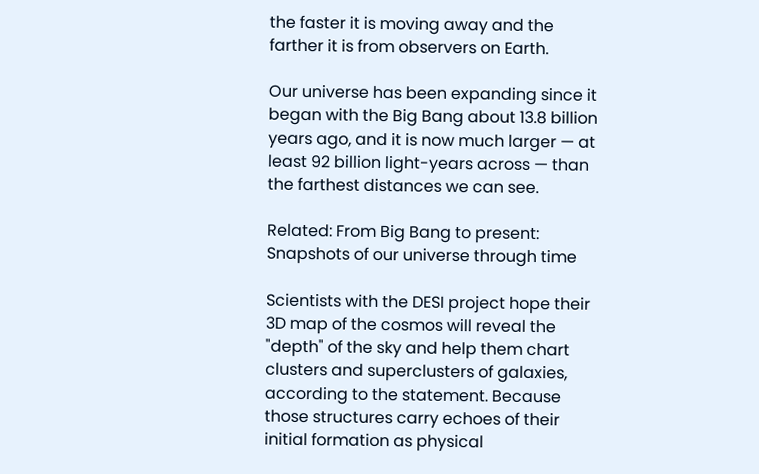the faster it is moving away and the farther it is from observers on Earth.

Our universe has been expanding since it began with the Big Bang about 13.8 billion years ago, and it is now much larger — at least 92 billion light-years across — than the farthest distances we can see.

Related: From Big Bang to present: Snapshots of our universe through time

Scientists with the DESI project hope their 3D map of the cosmos will reveal the "depth" of the sky and help them chart clusters and superclusters of galaxies, according to the statement. Because those structures carry echoes of their initial formation as physical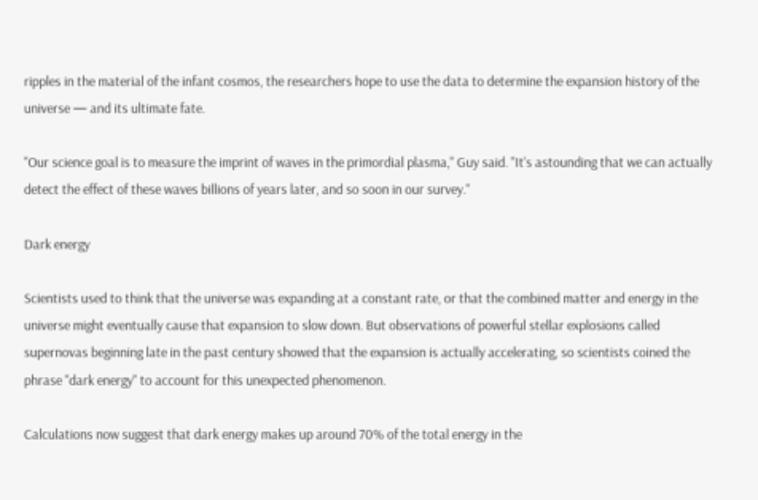ripples in the material of the infant cosmos, the researchers hope to use the data to determine the expansion history of the universe — and its ultimate fate.

"Our science goal is to measure the imprint of waves in the primordial plasma," Guy said. "It's astounding that we can actually detect the effect of these waves billions of years later, and so soon in our survey."

Dark energy

Scientists used to think that the universe was expanding at a constant rate, or that the combined matter and energy in the universe might eventually cause that expansion to slow down. But observations of powerful stellar explosions called supernovas beginning late in the past century showed that the expansion is actually accelerating, so scientists coined the phrase "dark energy" to account for this unexpected phenomenon.

Calculations now suggest that dark energy makes up around 70% of the total energy in the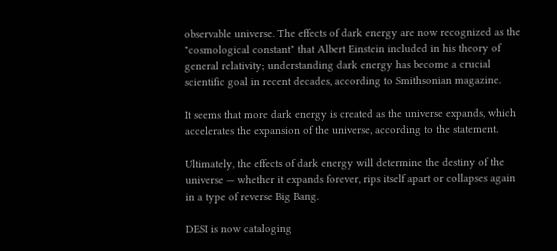observable universe. The effects of dark energy are now recognized as the "cosmological constant" that Albert Einstein included in his theory of general relativity; understanding dark energy has become a crucial scientific goal in recent decades, according to Smithsonian magazine.

It seems that more dark energy is created as the universe expands, which accelerates the expansion of the universe, according to the statement.

Ultimately, the effects of dark energy will determine the destiny of the universe — whether it expands forever, rips itself apart or collapses again in a type of reverse Big Bang.

DESI is now cataloging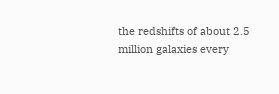the redshifts of about 2.5 million galaxies every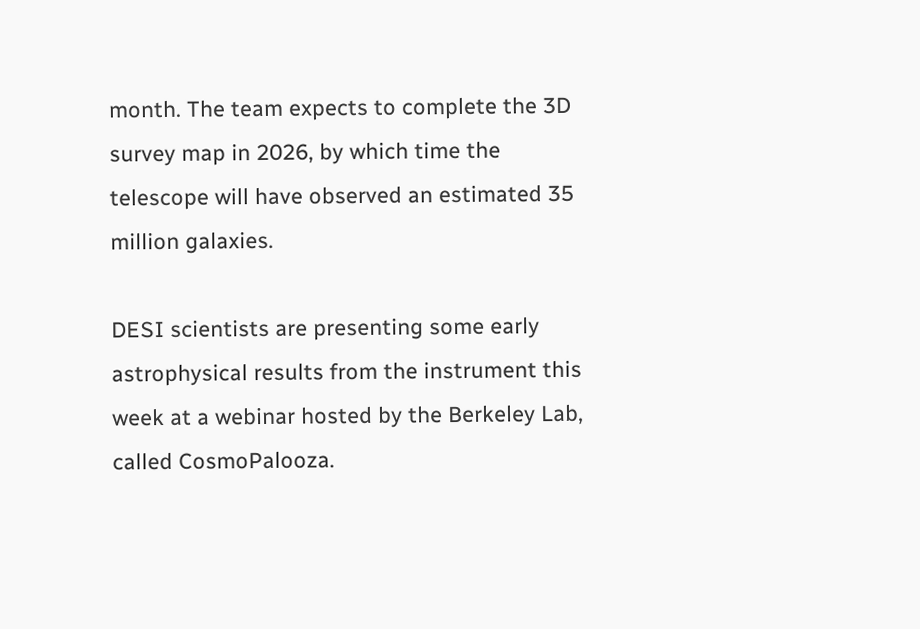month. The team expects to complete the 3D survey map in 2026, by which time the telescope will have observed an estimated 35 million galaxies.

DESI scientists are presenting some early astrophysical results from the instrument this week at a webinar hosted by the Berkeley Lab, called CosmoPalooza.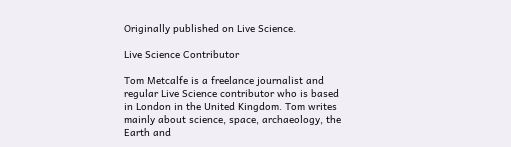Originally published on Live Science.

Live Science Contributor

Tom Metcalfe is a freelance journalist and regular Live Science contributor who is based in London in the United Kingdom. Tom writes mainly about science, space, archaeology, the Earth and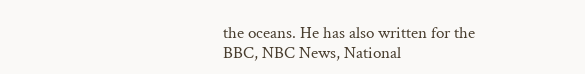the oceans. He has also written for the BBC, NBC News, National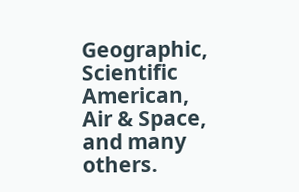Geographic, Scientific American, Air & Space, and many others.